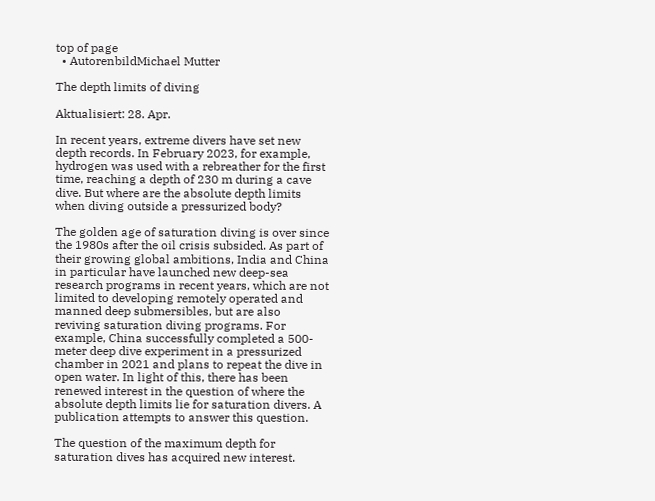top of page
  • AutorenbildMichael Mutter

The depth limits of diving

Aktualisiert: 28. Apr.

In recent years, extreme divers have set new depth records. In February 2023, for example, hydrogen was used with a rebreather for the first time, reaching a depth of 230 m during a cave dive. But where are the absolute depth limits when diving outside a pressurized body?

The golden age of saturation diving is over since the 1980s after the oil crisis subsided. As part of their growing global ambitions, India and China in particular have launched new deep-sea research programs in recent years, which are not limited to developing remotely operated and manned deep submersibles, but are also reviving saturation diving programs. For example, China successfully completed a 500-meter deep dive experiment in a pressurized chamber in 2021 and plans to repeat the dive in open water. In light of this, there has been renewed interest in the question of where the absolute depth limits lie for saturation divers. A publication attempts to answer this question.

The question of the maximum depth for saturation dives has acquired new interest.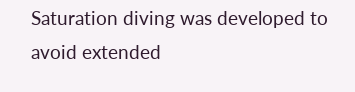Saturation diving was developed to avoid extended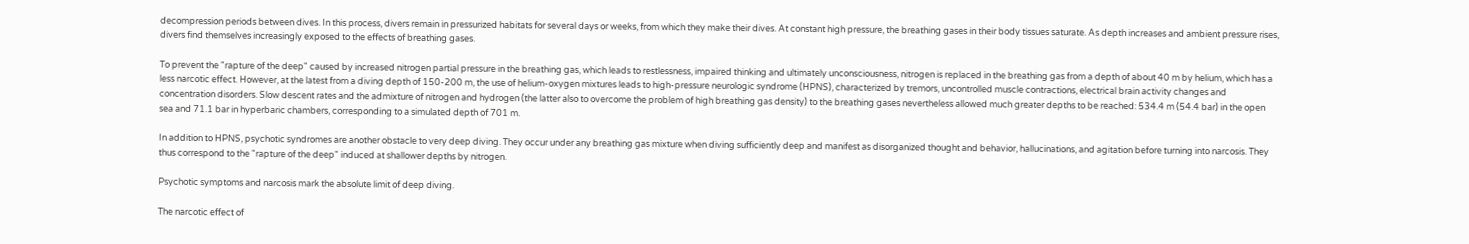decompression periods between dives. In this process, divers remain in pressurized habitats for several days or weeks, from which they make their dives. At constant high pressure, the breathing gases in their body tissues saturate. As depth increases and ambient pressure rises, divers find themselves increasingly exposed to the effects of breathing gases.

To prevent the "rapture of the deep" caused by increased nitrogen partial pressure in the breathing gas, which leads to restlessness, impaired thinking and ultimately unconsciousness, nitrogen is replaced in the breathing gas from a depth of about 40 m by helium, which has a less narcotic effect. However, at the latest from a diving depth of 150-200 m, the use of helium-oxygen mixtures leads to high-pressure neurologic syndrome (HPNS), characterized by tremors, uncontrolled muscle contractions, electrical brain activity changes and concentration disorders. Slow descent rates and the admixture of nitrogen and hydrogen (the latter also to overcome the problem of high breathing gas density) to the breathing gases nevertheless allowed much greater depths to be reached: 534.4 m (54.4 bar) in the open sea and 71.1 bar in hyperbaric chambers, corresponding to a simulated depth of 701 m.

In addition to HPNS, psychotic syndromes are another obstacle to very deep diving. They occur under any breathing gas mixture when diving sufficiently deep and manifest as disorganized thought and behavior, hallucinations, and agitation before turning into narcosis. They thus correspond to the "rapture of the deep" induced at shallower depths by nitrogen.

Psychotic symptoms and narcosis mark the absolute limit of deep diving.

The narcotic effect of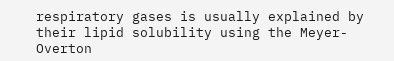respiratory gases is usually explained by their lipid solubility using the Meyer-Overton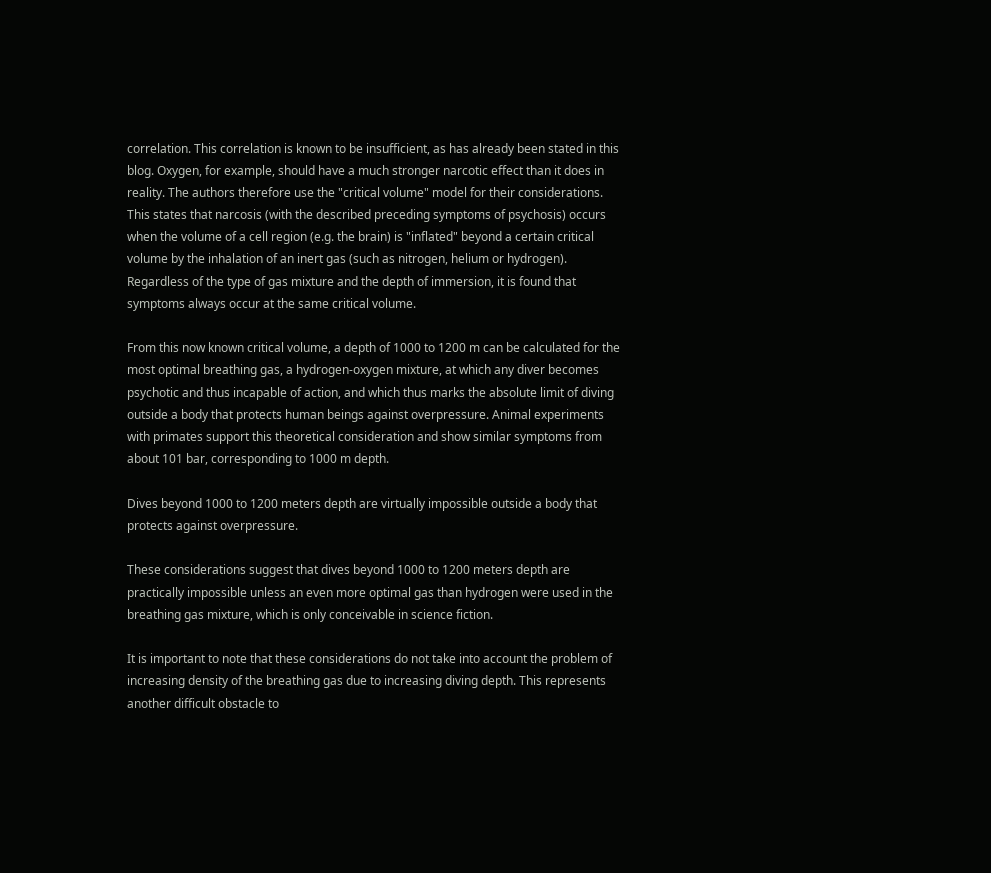correlation. This correlation is known to be insufficient, as has already been stated in this blog. Oxygen, for example, should have a much stronger narcotic effect than it does in reality. The authors therefore use the "critical volume" model for their considerations. This states that narcosis (with the described preceding symptoms of psychosis) occurs when the volume of a cell region (e.g. the brain) is "inflated" beyond a certain critical volume by the inhalation of an inert gas (such as nitrogen, helium or hydrogen). Regardless of the type of gas mixture and the depth of immersion, it is found that symptoms always occur at the same critical volume.

From this now known critical volume, a depth of 1000 to 1200 m can be calculated for the most optimal breathing gas, a hydrogen-oxygen mixture, at which any diver becomes psychotic and thus incapable of action, and which thus marks the absolute limit of diving outside a body that protects human beings against overpressure. Animal experiments with primates support this theoretical consideration and show similar symptoms from about 101 bar, corresponding to 1000 m depth.

Dives beyond 1000 to 1200 meters depth are virtually impossible outside a body that protects against overpressure.

These considerations suggest that dives beyond 1000 to 1200 meters depth are practically impossible unless an even more optimal gas than hydrogen were used in the breathing gas mixture, which is only conceivable in science fiction.

It is important to note that these considerations do not take into account the problem of increasing density of the breathing gas due to increasing diving depth. This represents another difficult obstacle to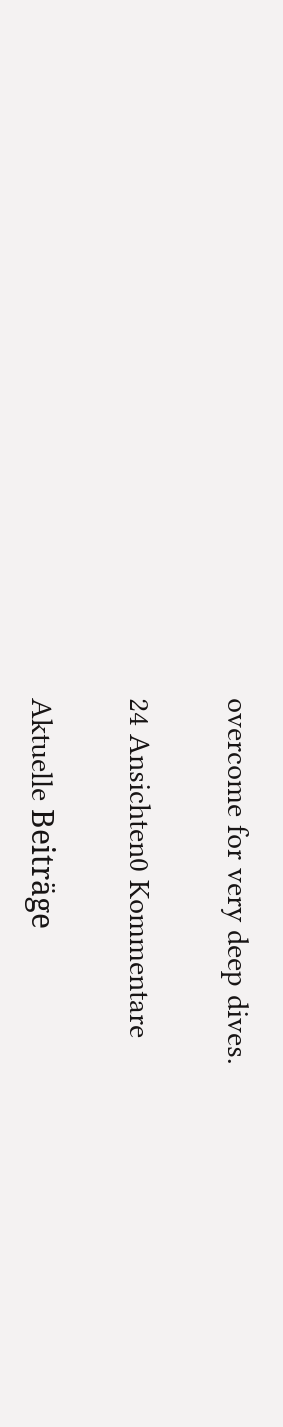overcome for very deep dives.

24 Ansichten0 Kommentare

Aktuelle Beiträge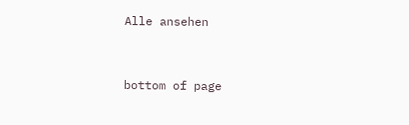Alle ansehen


bottom of page